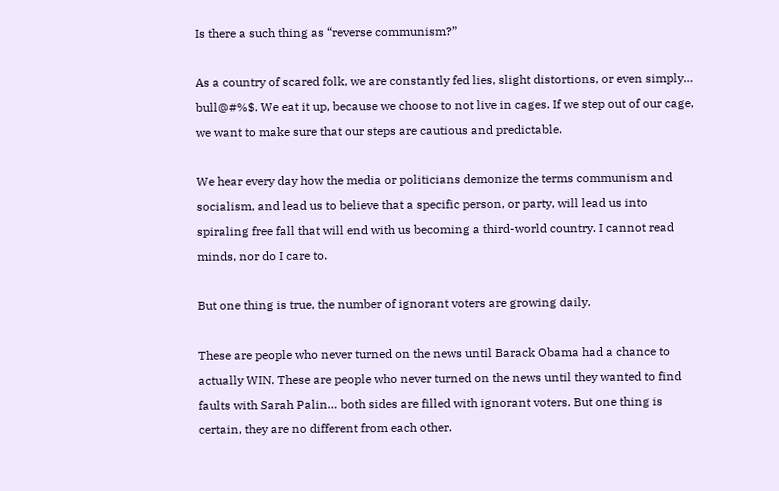Is there a such thing as “reverse communism?”

As a country of scared folk, we are constantly fed lies, slight distortions, or even simply… bull@#%$. We eat it up, because we choose to not live in cages. If we step out of our cage, we want to make sure that our steps are cautious and predictable.

We hear every day how the media or politicians demonize the terms communism and socialism, and lead us to believe that a specific person, or party, will lead us into spiraling free fall that will end with us becoming a third-world country. I cannot read minds, nor do I care to.

But one thing is true, the number of ignorant voters are growing daily.

These are people who never turned on the news until Barack Obama had a chance to actually WIN. These are people who never turned on the news until they wanted to find faults with Sarah Palin… both sides are filled with ignorant voters. But one thing is certain, they are no different from each other.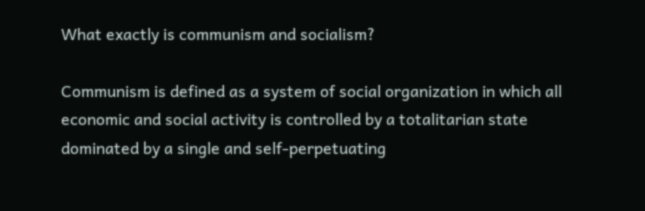What exactly is communism and socialism?

Communism is defined as a system of social organization in which all economic and social activity is controlled by a totalitarian state dominated by a single and self-perpetuating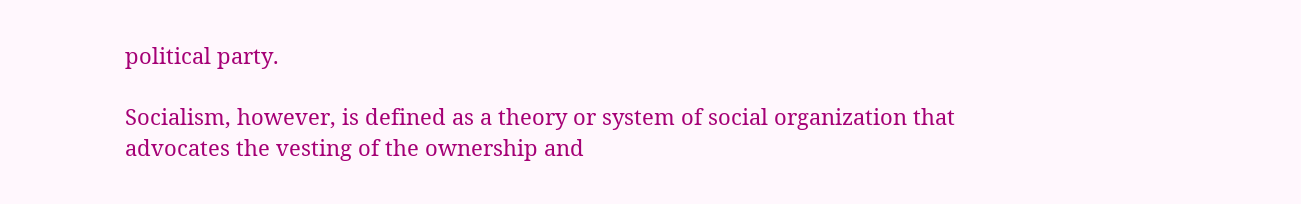political party.

Socialism, however, is defined as a theory or system of social organization that advocates the vesting of the ownership and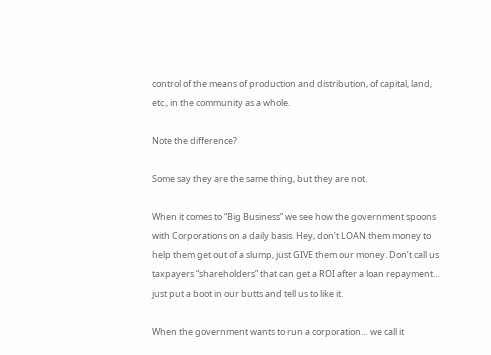control of the means of production and distribution, of capital, land, etc., in the community as a whole.

Note the difference?

Some say they are the same thing, but they are not.

When it comes to “Big Business” we see how the government spoons with Corporations on a daily basis. Hey, don’t LOAN them money to help them get out of a slump, just GIVE them our money. Don’t call us taxpayers “shareholders” that can get a ROI after a loan repayment… just put a boot in our butts and tell us to like it.

When the government wants to run a corporation… we call it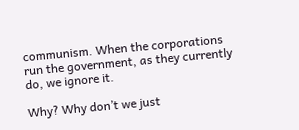communism. When the corporations run the government, as they currently do, we ignore it.

Why? Why don’t we just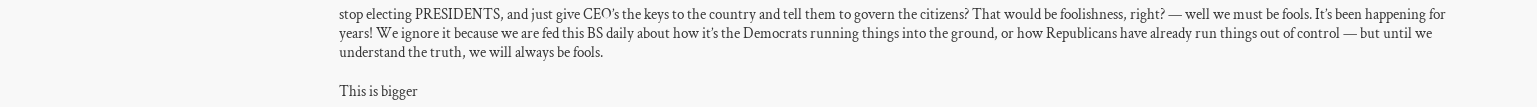stop electing PRESIDENTS, and just give CEO’s the keys to the country and tell them to govern the citizens? That would be foolishness, right? — well we must be fools. It’s been happening for years! We ignore it because we are fed this BS daily about how it’s the Democrats running things into the ground, or how Republicans have already run things out of control — but until we understand the truth, we will always be fools.

This is bigger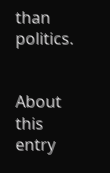than politics.


About this entry